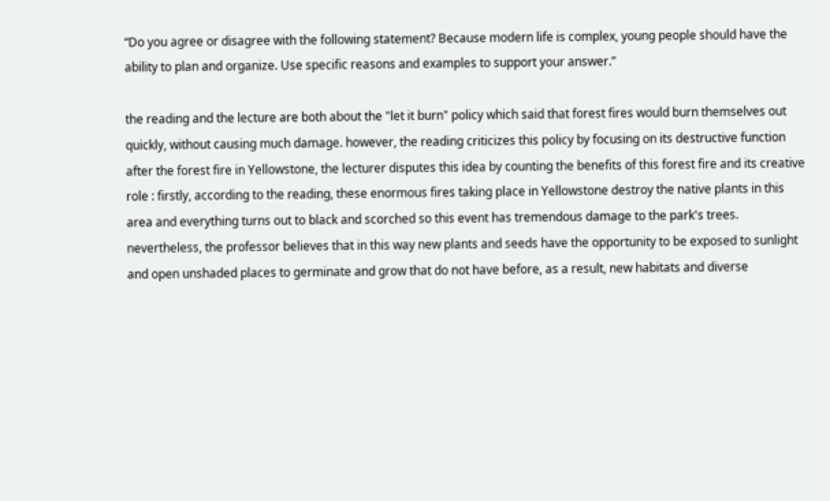“Do you agree or disagree with the following statement? Because modern life is complex, young people should have the ability to plan and organize. Use specific reasons and examples to support your answer.”

the reading and the lecture are both about the "let it burn" policy which said that forest fires would burn themselves out quickly, without causing much damage. however, the reading criticizes this policy by focusing on its destructive function after the forest fire in Yellowstone, the lecturer disputes this idea by counting the benefits of this forest fire and its creative role : firstly, according to the reading, these enormous fires taking place in Yellowstone destroy the native plants in this area and everything turns out to black and scorched so this event has tremendous damage to the park's trees. nevertheless, the professor believes that in this way new plants and seeds have the opportunity to be exposed to sunlight and open unshaded places to germinate and grow that do not have before, as a result, new habitats and diverse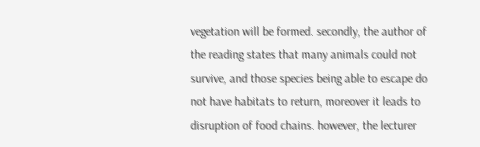vegetation will be formed. secondly, the author of the reading states that many animals could not survive, and those species being able to escape do not have habitats to return, moreover it leads to disruption of food chains. however, the lecturer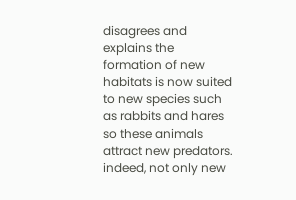disagrees and explains the formation of new habitats is now suited to new species such as rabbits and hares so these animals attract new predators. indeed, not only new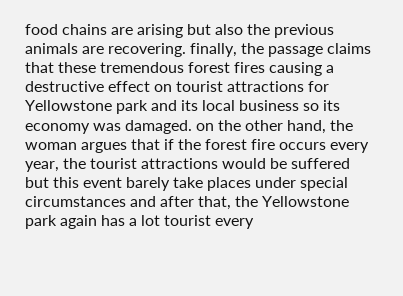food chains are arising but also the previous animals are recovering. finally, the passage claims that these tremendous forest fires causing a destructive effect on tourist attractions for Yellowstone park and its local business so its economy was damaged. on the other hand, the woman argues that if the forest fire occurs every year, the tourist attractions would be suffered but this event barely take places under special circumstances and after that, the Yellowstone park again has a lot tourist every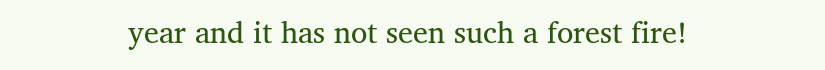year and it has not seen such a forest fire!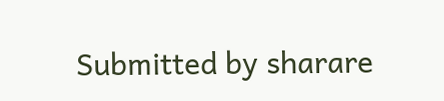Submitted by sharare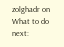zolghadr on
What to do next: